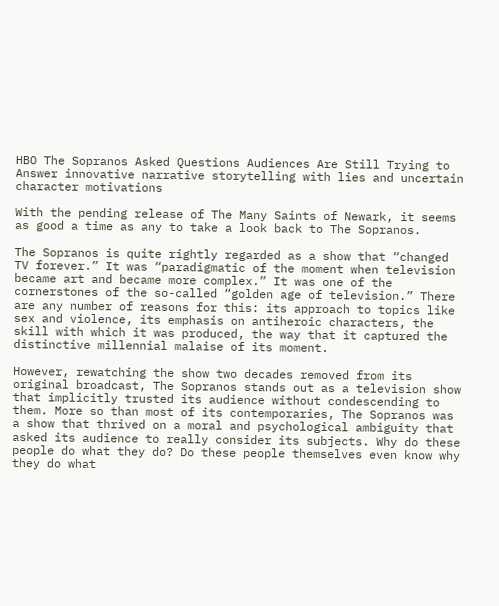HBO The Sopranos Asked Questions Audiences Are Still Trying to Answer innovative narrative storytelling with lies and uncertain character motivations

With the pending release of The Many Saints of Newark, it seems as good a time as any to take a look back to The Sopranos.

The Sopranos is quite rightly regarded as a show that “changed TV forever.” It was “paradigmatic of the moment when television became art and became more complex.” It was one of the cornerstones of the so-called “golden age of television.” There are any number of reasons for this: its approach to topics like sex and violence, its emphasis on antiheroic characters, the skill with which it was produced, the way that it captured the distinctive millennial malaise of its moment.

However, rewatching the show two decades removed from its original broadcast, The Sopranos stands out as a television show that implicitly trusted its audience without condescending to them. More so than most of its contemporaries, The Sopranos was a show that thrived on a moral and psychological ambiguity that asked its audience to really consider its subjects. Why do these people do what they do? Do these people themselves even know why they do what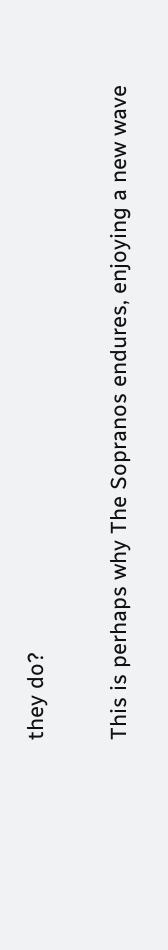they do?

This is perhaps why The Sopranos endures, enjoying a new wave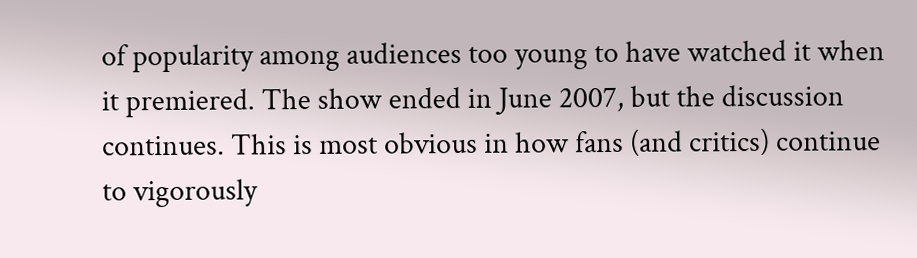of popularity among audiences too young to have watched it when it premiered. The show ended in June 2007, but the discussion continues. This is most obvious in how fans (and critics) continue to vigorously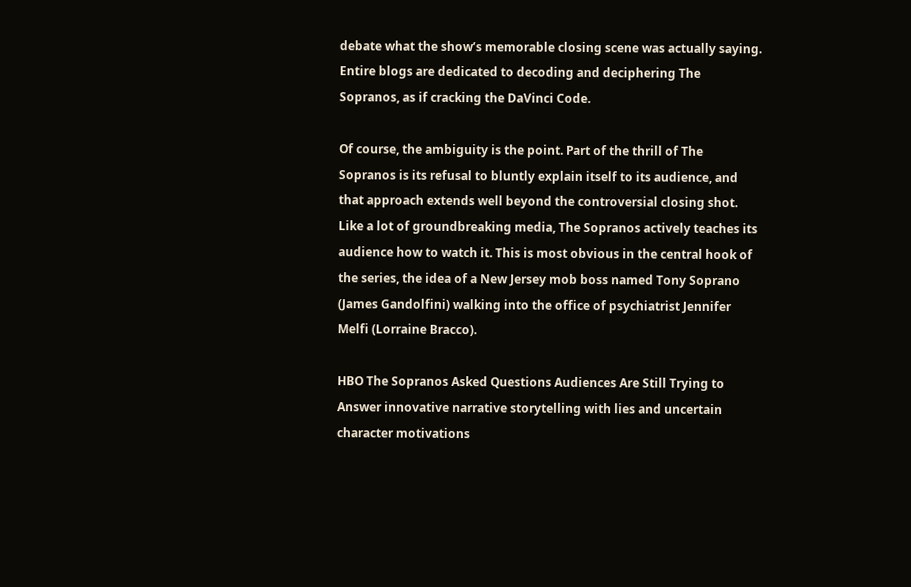debate what the show’s memorable closing scene was actually saying. Entire blogs are dedicated to decoding and deciphering The Sopranos, as if cracking the DaVinci Code.

Of course, the ambiguity is the point. Part of the thrill of The Sopranos is its refusal to bluntly explain itself to its audience, and that approach extends well beyond the controversial closing shot. Like a lot of groundbreaking media, The Sopranos actively teaches its audience how to watch it. This is most obvious in the central hook of the series, the idea of a New Jersey mob boss named Tony Soprano (James Gandolfini) walking into the office of psychiatrist Jennifer Melfi (Lorraine Bracco).

HBO The Sopranos Asked Questions Audiences Are Still Trying to Answer innovative narrative storytelling with lies and uncertain character motivations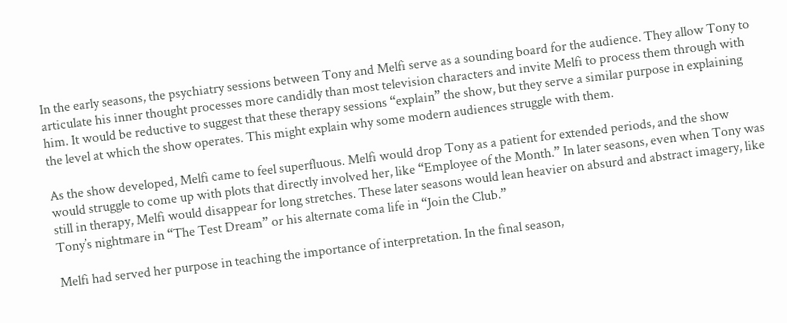In the early seasons, the psychiatry sessions between Tony and Melfi serve as a sounding board for the audience. They allow Tony to articulate his inner thought processes more candidly than most television characters and invite Melfi to process them through with him. It would be reductive to suggest that these therapy sessions “explain” the show, but they serve a similar purpose in explaining the level at which the show operates. This might explain why some modern audiences struggle with them.

As the show developed, Melfi came to feel superfluous. Melfi would drop Tony as a patient for extended periods, and the show would struggle to come up with plots that directly involved her, like “Employee of the Month.” In later seasons, even when Tony was still in therapy, Melfi would disappear for long stretches. These later seasons would lean heavier on absurd and abstract imagery, like Tony’s nightmare in “The Test Dream” or his alternate coma life in “Join the Club.”

Melfi had served her purpose in teaching the importance of interpretation. In the final season,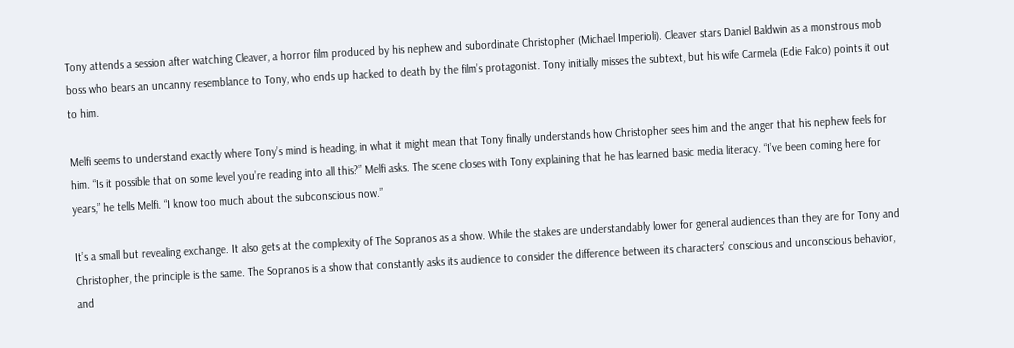Tony attends a session after watching Cleaver, a horror film produced by his nephew and subordinate Christopher (Michael Imperioli). Cleaver stars Daniel Baldwin as a monstrous mob boss who bears an uncanny resemblance to Tony, who ends up hacked to death by the film’s protagonist. Tony initially misses the subtext, but his wife Carmela (Edie Falco) points it out to him.

Melfi seems to understand exactly where Tony’s mind is heading, in what it might mean that Tony finally understands how Christopher sees him and the anger that his nephew feels for him. “Is it possible that on some level you’re reading into all this?” Melfi asks. The scene closes with Tony explaining that he has learned basic media literacy. “I’ve been coming here for years,” he tells Melfi. “I know too much about the subconscious now.”

It’s a small but revealing exchange. It also gets at the complexity of The Sopranos as a show. While the stakes are understandably lower for general audiences than they are for Tony and Christopher, the principle is the same. The Sopranos is a show that constantly asks its audience to consider the difference between its characters’ conscious and unconscious behavior, and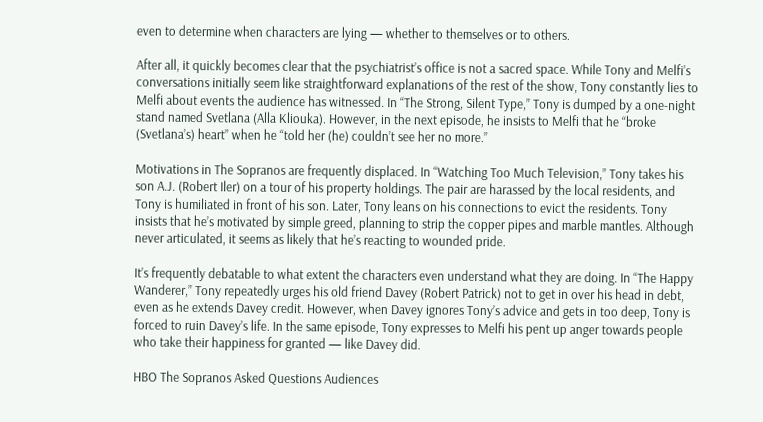even to determine when characters are lying — whether to themselves or to others.

After all, it quickly becomes clear that the psychiatrist’s office is not a sacred space. While Tony and Melfi’s conversations initially seem like straightforward explanations of the rest of the show, Tony constantly lies to Melfi about events the audience has witnessed. In “The Strong, Silent Type,” Tony is dumped by a one-night stand named Svetlana (Alla Kliouka). However, in the next episode, he insists to Melfi that he “broke (Svetlana’s) heart” when he “told her (he) couldn’t see her no more.”

Motivations in The Sopranos are frequently displaced. In “Watching Too Much Television,” Tony takes his son A.J. (Robert Iler) on a tour of his property holdings. The pair are harassed by the local residents, and Tony is humiliated in front of his son. Later, Tony leans on his connections to evict the residents. Tony insists that he’s motivated by simple greed, planning to strip the copper pipes and marble mantles. Although never articulated, it seems as likely that he’s reacting to wounded pride.

It’s frequently debatable to what extent the characters even understand what they are doing. In “The Happy Wanderer,” Tony repeatedly urges his old friend Davey (Robert Patrick) not to get in over his head in debt, even as he extends Davey credit. However, when Davey ignores Tony’s advice and gets in too deep, Tony is forced to ruin Davey’s life. In the same episode, Tony expresses to Melfi his pent up anger towards people who take their happiness for granted — like Davey did.

HBO The Sopranos Asked Questions Audiences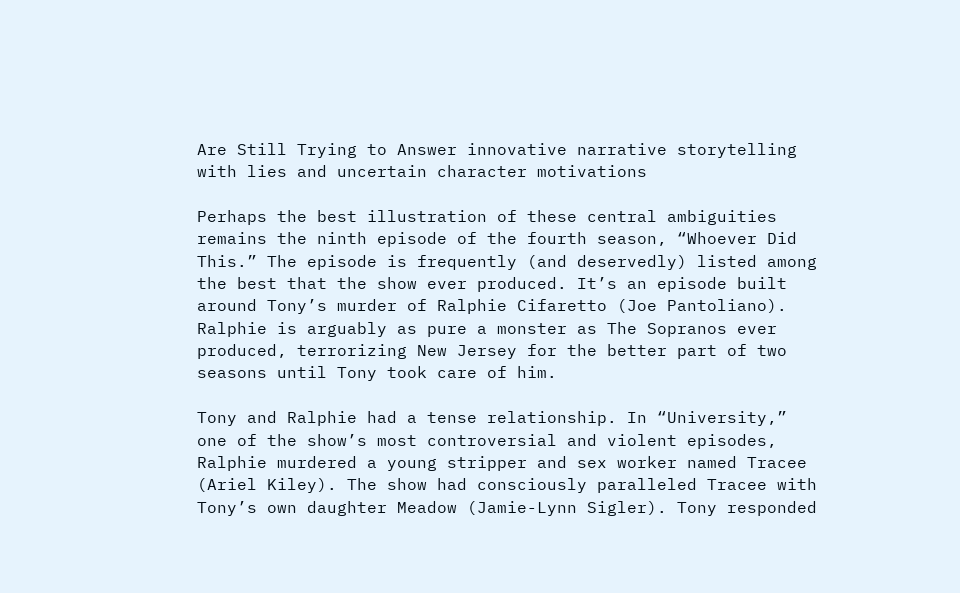Are Still Trying to Answer innovative narrative storytelling with lies and uncertain character motivations

Perhaps the best illustration of these central ambiguities remains the ninth episode of the fourth season, “Whoever Did This.” The episode is frequently (and deservedly) listed among the best that the show ever produced. It’s an episode built around Tony’s murder of Ralphie Cifaretto (Joe Pantoliano). Ralphie is arguably as pure a monster as The Sopranos ever produced, terrorizing New Jersey for the better part of two seasons until Tony took care of him.

Tony and Ralphie had a tense relationship. In “University,” one of the show’s most controversial and violent episodes, Ralphie murdered a young stripper and sex worker named Tracee (Ariel Kiley). The show had consciously paralleled Tracee with Tony’s own daughter Meadow (Jamie-Lynn Sigler). Tony responded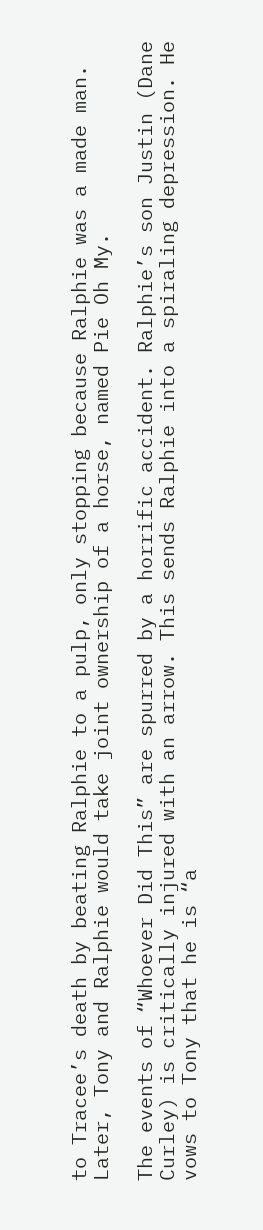to Tracee’s death by beating Ralphie to a pulp, only stopping because Ralphie was a made man. Later, Tony and Ralphie would take joint ownership of a horse, named Pie Oh My.

The events of “Whoever Did This” are spurred by a horrific accident. Ralphie’s son Justin (Dane Curley) is critically injured with an arrow. This sends Ralphie into a spiraling depression. He vows to Tony that he is “a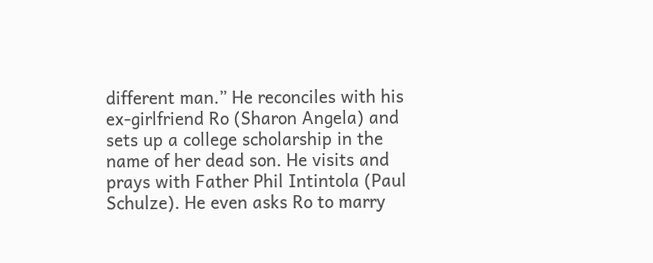different man.” He reconciles with his ex-girlfriend Ro (Sharon Angela) and sets up a college scholarship in the name of her dead son. He visits and prays with Father Phil Intintola (Paul Schulze). He even asks Ro to marry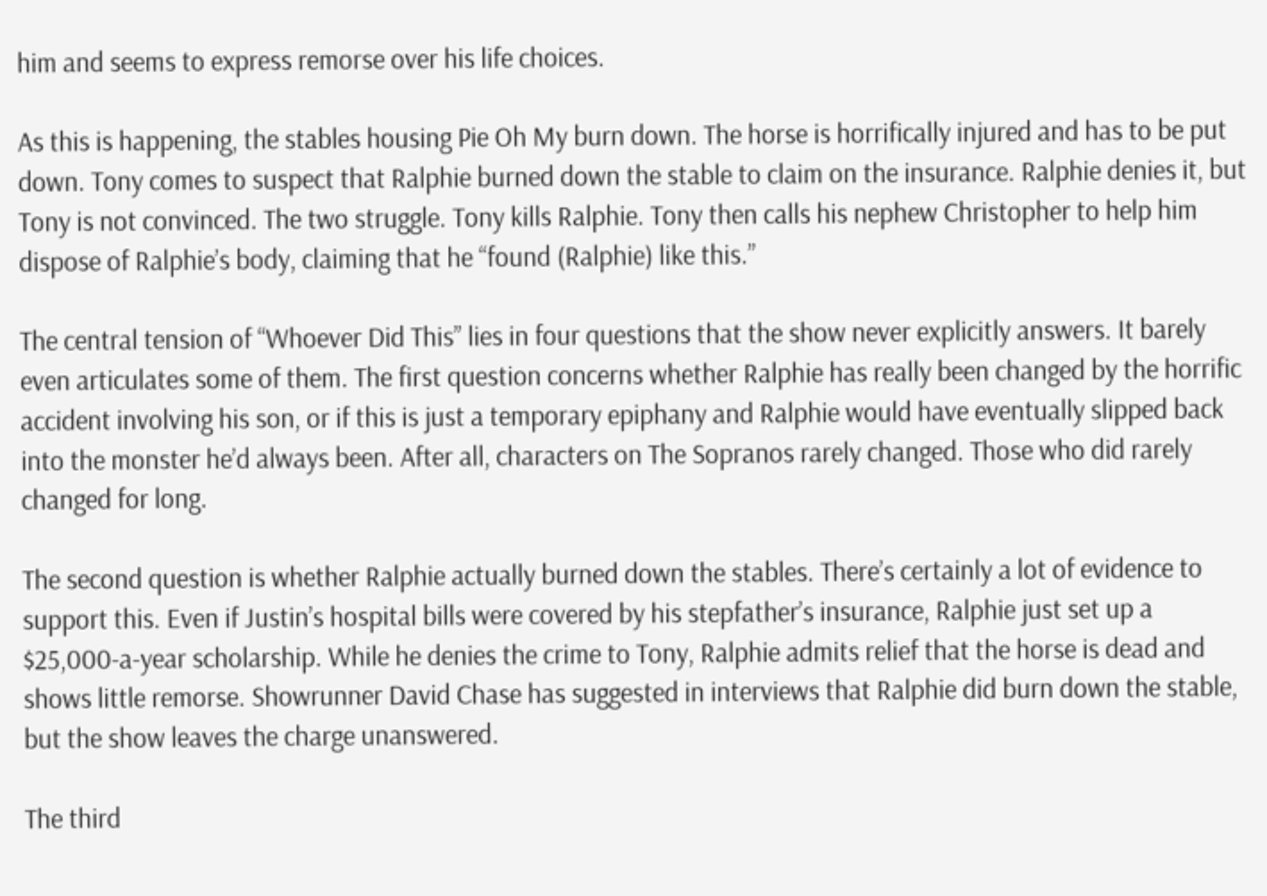him and seems to express remorse over his life choices.

As this is happening, the stables housing Pie Oh My burn down. The horse is horrifically injured and has to be put down. Tony comes to suspect that Ralphie burned down the stable to claim on the insurance. Ralphie denies it, but Tony is not convinced. The two struggle. Tony kills Ralphie. Tony then calls his nephew Christopher to help him dispose of Ralphie’s body, claiming that he “found (Ralphie) like this.”

The central tension of “Whoever Did This” lies in four questions that the show never explicitly answers. It barely even articulates some of them. The first question concerns whether Ralphie has really been changed by the horrific accident involving his son, or if this is just a temporary epiphany and Ralphie would have eventually slipped back into the monster he’d always been. After all, characters on The Sopranos rarely changed. Those who did rarely changed for long.

The second question is whether Ralphie actually burned down the stables. There’s certainly a lot of evidence to support this. Even if Justin’s hospital bills were covered by his stepfather’s insurance, Ralphie just set up a $25,000-a-year scholarship. While he denies the crime to Tony, Ralphie admits relief that the horse is dead and shows little remorse. Showrunner David Chase has suggested in interviews that Ralphie did burn down the stable, but the show leaves the charge unanswered.

The third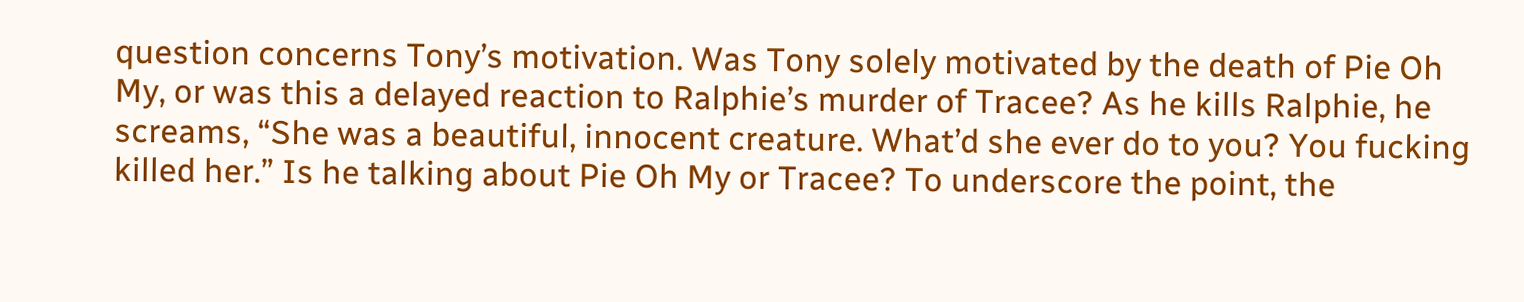question concerns Tony’s motivation. Was Tony solely motivated by the death of Pie Oh My, or was this a delayed reaction to Ralphie’s murder of Tracee? As he kills Ralphie, he screams, “She was a beautiful, innocent creature. What’d she ever do to you? You fucking killed her.” Is he talking about Pie Oh My or Tracee? To underscore the point, the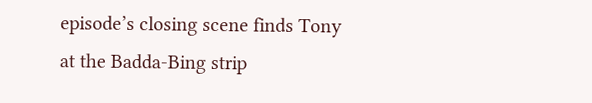episode’s closing scene finds Tony at the Badda-Bing strip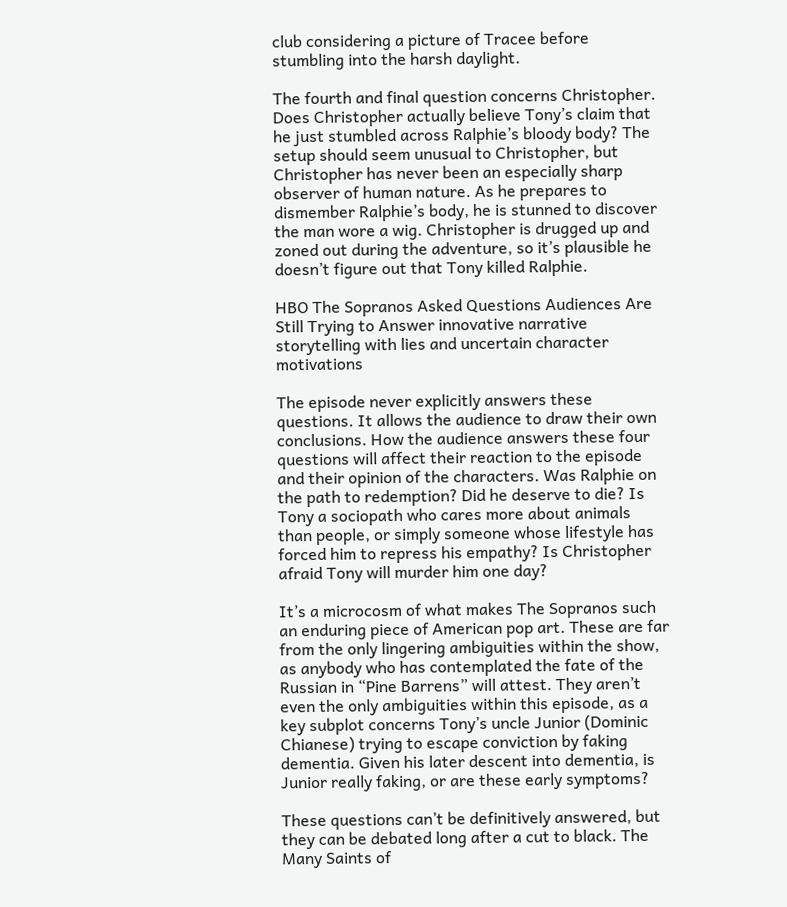club considering a picture of Tracee before stumbling into the harsh daylight.

The fourth and final question concerns Christopher. Does Christopher actually believe Tony’s claim that he just stumbled across Ralphie’s bloody body? The setup should seem unusual to Christopher, but Christopher has never been an especially sharp observer of human nature. As he prepares to dismember Ralphie’s body, he is stunned to discover the man wore a wig. Christopher is drugged up and zoned out during the adventure, so it’s plausible he doesn’t figure out that Tony killed Ralphie.

HBO The Sopranos Asked Questions Audiences Are Still Trying to Answer innovative narrative storytelling with lies and uncertain character motivations

The episode never explicitly answers these questions. It allows the audience to draw their own conclusions. How the audience answers these four questions will affect their reaction to the episode and their opinion of the characters. Was Ralphie on the path to redemption? Did he deserve to die? Is Tony a sociopath who cares more about animals than people, or simply someone whose lifestyle has forced him to repress his empathy? Is Christopher afraid Tony will murder him one day?

It’s a microcosm of what makes The Sopranos such an enduring piece of American pop art. These are far from the only lingering ambiguities within the show, as anybody who has contemplated the fate of the Russian in “Pine Barrens” will attest. They aren’t even the only ambiguities within this episode, as a key subplot concerns Tony’s uncle Junior (Dominic Chianese) trying to escape conviction by faking dementia. Given his later descent into dementia, is Junior really faking, or are these early symptoms?

These questions can’t be definitively answered, but they can be debated long after a cut to black. The Many Saints of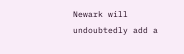Newark will undoubtedly add a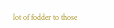lot of fodder to those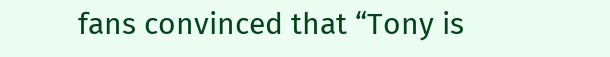fans convinced that “Tony is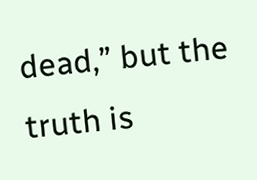dead,” but the truth is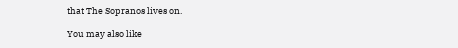that The Sopranos lives on.

You may also like